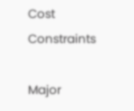Cost Constraints

Major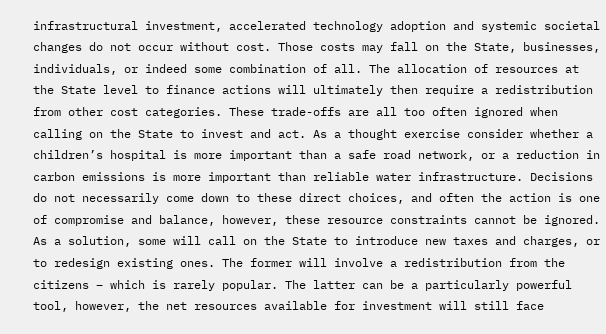infrastructural investment, accelerated technology adoption and systemic societal changes do not occur without cost. Those costs may fall on the State, businesses, individuals, or indeed some combination of all. The allocation of resources at the State level to finance actions will ultimately then require a redistribution from other cost categories. These trade-offs are all too often ignored when calling on the State to invest and act. As a thought exercise consider whether a children’s hospital is more important than a safe road network, or a reduction in carbon emissions is more important than reliable water infrastructure. Decisions do not necessarily come down to these direct choices, and often the action is one of compromise and balance, however, these resource constraints cannot be ignored. As a solution, some will call on the State to introduce new taxes and charges, or to redesign existing ones. The former will involve a redistribution from the citizens – which is rarely popular. The latter can be a particularly powerful tool, however, the net resources available for investment will still face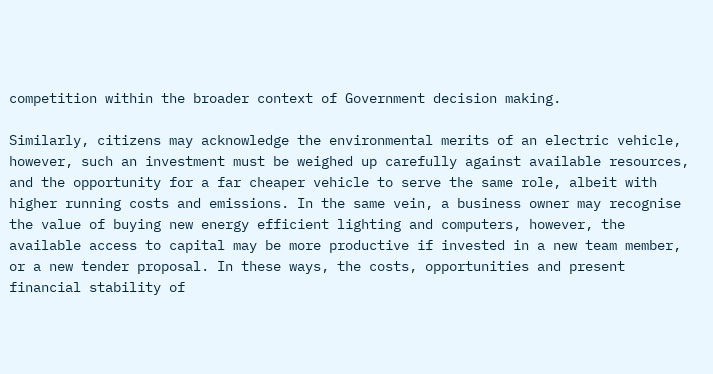competition within the broader context of Government decision making.

Similarly, citizens may acknowledge the environmental merits of an electric vehicle, however, such an investment must be weighed up carefully against available resources, and the opportunity for a far cheaper vehicle to serve the same role, albeit with higher running costs and emissions. In the same vein, a business owner may recognise the value of buying new energy efficient lighting and computers, however, the available access to capital may be more productive if invested in a new team member, or a new tender proposal. In these ways, the costs, opportunities and present financial stability of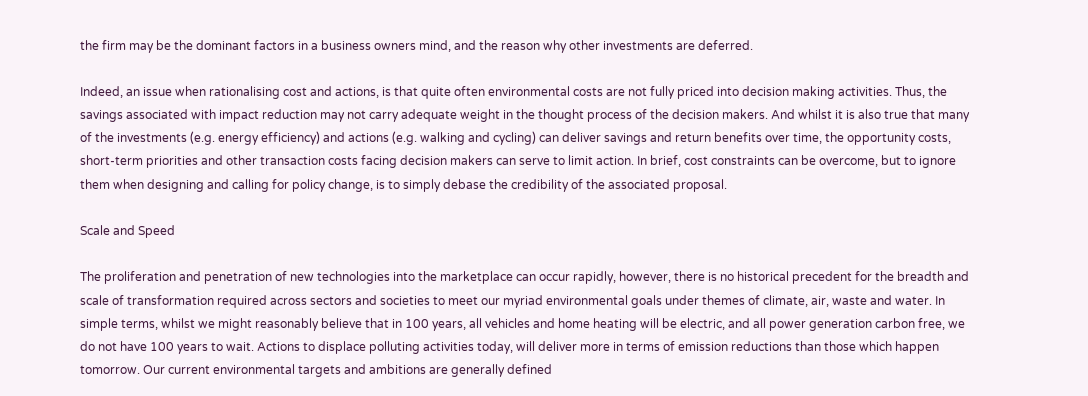the firm may be the dominant factors in a business owners mind, and the reason why other investments are deferred.

Indeed, an issue when rationalising cost and actions, is that quite often environmental costs are not fully priced into decision making activities. Thus, the savings associated with impact reduction may not carry adequate weight in the thought process of the decision makers. And whilst it is also true that many of the investments (e.g. energy efficiency) and actions (e.g. walking and cycling) can deliver savings and return benefits over time, the opportunity costs, short-term priorities and other transaction costs facing decision makers can serve to limit action. In brief, cost constraints can be overcome, but to ignore them when designing and calling for policy change, is to simply debase the credibility of the associated proposal.

Scale and Speed

The proliferation and penetration of new technologies into the marketplace can occur rapidly, however, there is no historical precedent for the breadth and scale of transformation required across sectors and societies to meet our myriad environmental goals under themes of climate, air, waste and water. In simple terms, whilst we might reasonably believe that in 100 years, all vehicles and home heating will be electric, and all power generation carbon free, we do not have 100 years to wait. Actions to displace polluting activities today, will deliver more in terms of emission reductions than those which happen tomorrow. Our current environmental targets and ambitions are generally defined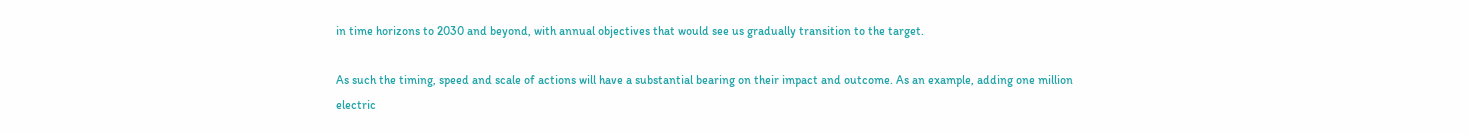in time horizons to 2030 and beyond, with annual objectives that would see us gradually transition to the target.

As such the timing, speed and scale of actions will have a substantial bearing on their impact and outcome. As an example, adding one million electric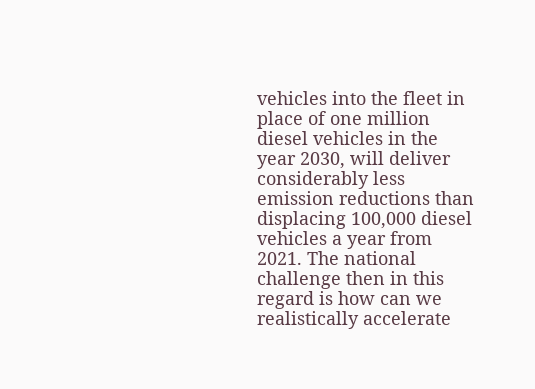vehicles into the fleet in place of one million diesel vehicles in the year 2030, will deliver considerably less emission reductions than displacing 100,000 diesel vehicles a year from 2021. The national challenge then in this regard is how can we realistically accelerate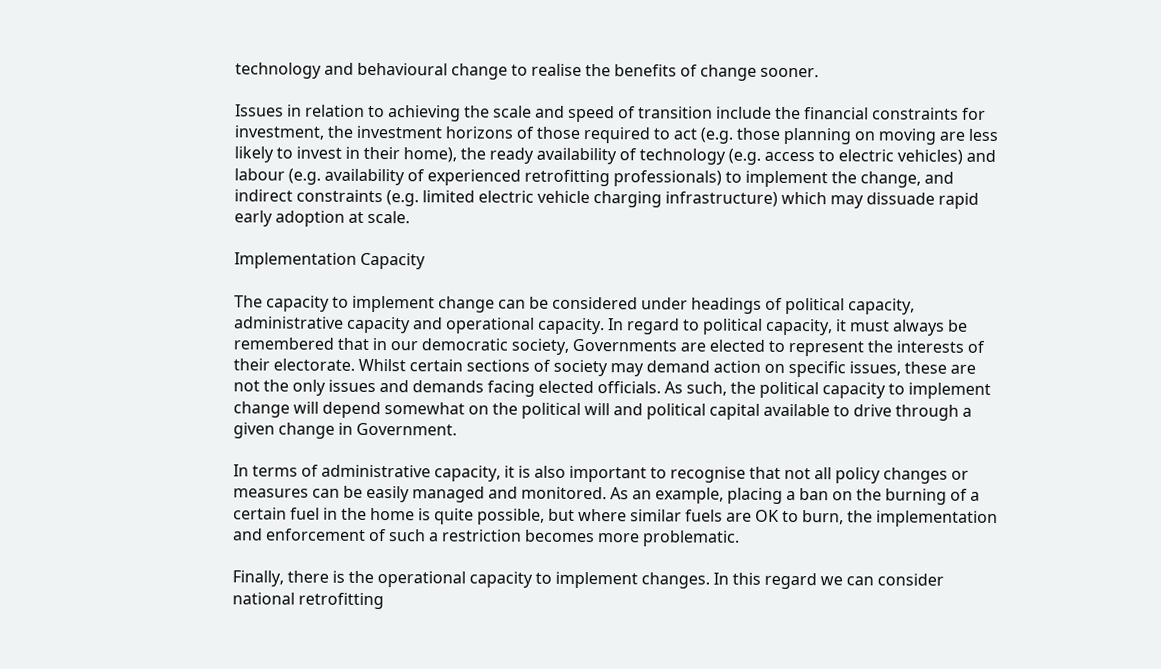technology and behavioural change to realise the benefits of change sooner.

Issues in relation to achieving the scale and speed of transition include the financial constraints for investment, the investment horizons of those required to act (e.g. those planning on moving are less likely to invest in their home), the ready availability of technology (e.g. access to electric vehicles) and labour (e.g. availability of experienced retrofitting professionals) to implement the change, and indirect constraints (e.g. limited electric vehicle charging infrastructure) which may dissuade rapid early adoption at scale.

Implementation Capacity

The capacity to implement change can be considered under headings of political capacity, administrative capacity and operational capacity. In regard to political capacity, it must always be remembered that in our democratic society, Governments are elected to represent the interests of their electorate. Whilst certain sections of society may demand action on specific issues, these are not the only issues and demands facing elected officials. As such, the political capacity to implement change will depend somewhat on the political will and political capital available to drive through a given change in Government.

In terms of administrative capacity, it is also important to recognise that not all policy changes or measures can be easily managed and monitored. As an example, placing a ban on the burning of a certain fuel in the home is quite possible, but where similar fuels are OK to burn, the implementation and enforcement of such a restriction becomes more problematic.

Finally, there is the operational capacity to implement changes. In this regard we can consider national retrofitting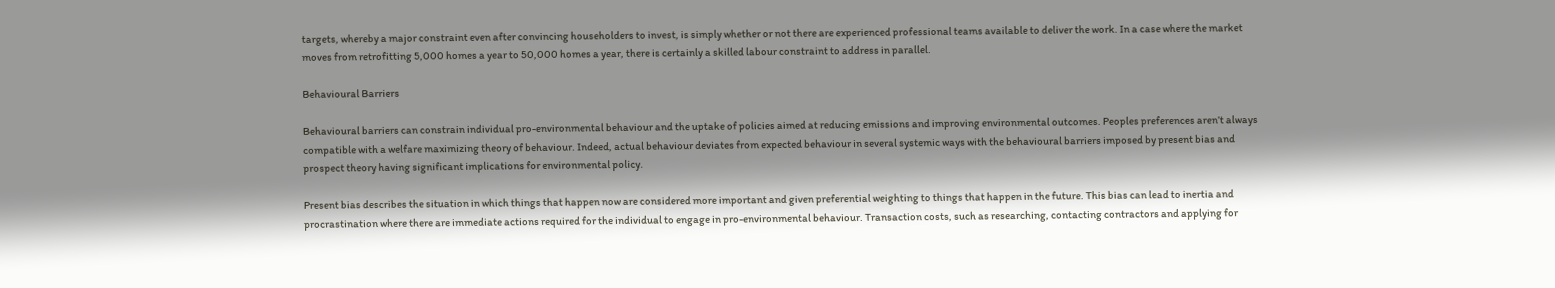targets, whereby a major constraint even after convincing householders to invest, is simply whether or not there are experienced professional teams available to deliver the work. In a case where the market moves from retrofitting 5,000 homes a year to 50,000 homes a year, there is certainly a skilled labour constraint to address in parallel.

Behavioural Barriers

Behavioural barriers can constrain individual pro-environmental behaviour and the uptake of policies aimed at reducing emissions and improving environmental outcomes. Peoples preferences aren’t always compatible with a welfare maximizing theory of behaviour. Indeed, actual behaviour deviates from expected behaviour in several systemic ways with the behavioural barriers imposed by present bias and prospect theory having significant implications for environmental policy.

Present bias describes the situation in which things that happen now are considered more important and given preferential weighting to things that happen in the future. This bias can lead to inertia and procrastination where there are immediate actions required for the individual to engage in pro-environmental behaviour. Transaction costs, such as researching, contacting contractors and applying for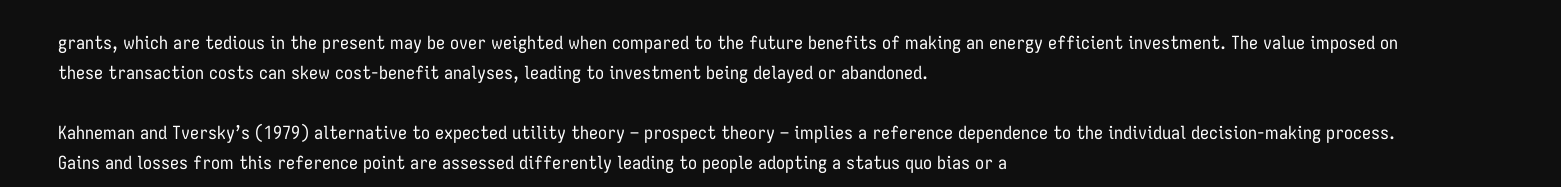grants, which are tedious in the present may be over weighted when compared to the future benefits of making an energy efficient investment. The value imposed on these transaction costs can skew cost-benefit analyses, leading to investment being delayed or abandoned.

Kahneman and Tversky’s (1979) alternative to expected utility theory – prospect theory – implies a reference dependence to the individual decision-making process. Gains and losses from this reference point are assessed differently leading to people adopting a status quo bias or a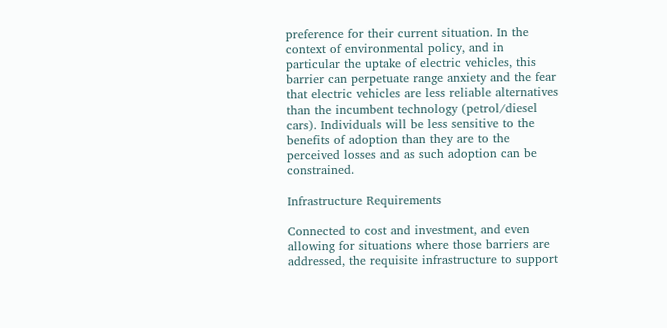preference for their current situation. In the context of environmental policy, and in particular the uptake of electric vehicles, this barrier can perpetuate range anxiety and the fear that electric vehicles are less reliable alternatives than the incumbent technology (petrol/diesel cars). Individuals will be less sensitive to the benefits of adoption than they are to the perceived losses and as such adoption can be constrained.

Infrastructure Requirements

Connected to cost and investment, and even allowing for situations where those barriers are addressed, the requisite infrastructure to support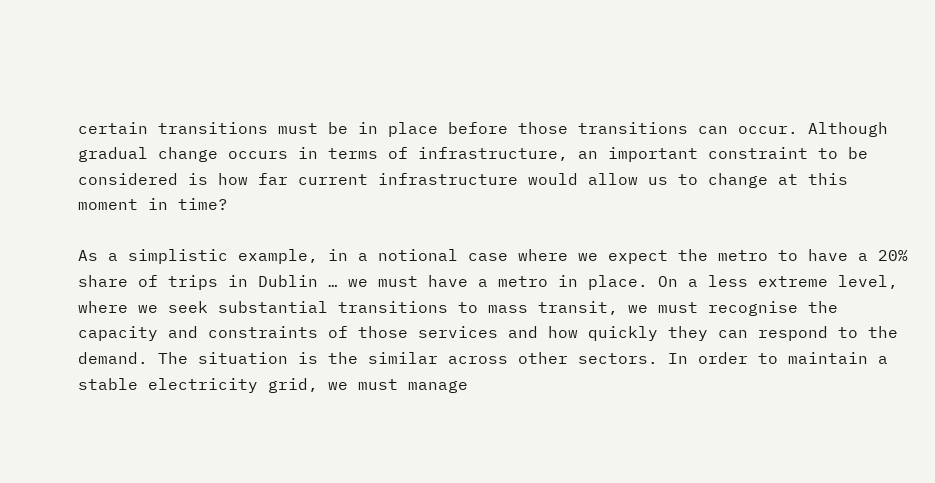certain transitions must be in place before those transitions can occur. Although gradual change occurs in terms of infrastructure, an important constraint to be considered is how far current infrastructure would allow us to change at this moment in time?

As a simplistic example, in a notional case where we expect the metro to have a 20% share of trips in Dublin … we must have a metro in place. On a less extreme level, where we seek substantial transitions to mass transit, we must recognise the capacity and constraints of those services and how quickly they can respond to the demand. The situation is the similar across other sectors. In order to maintain a stable electricity grid, we must manage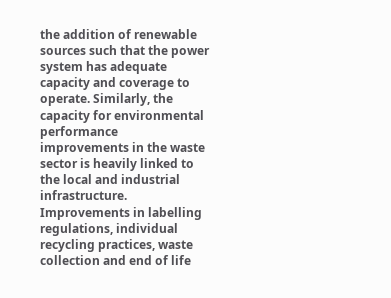the addition of renewable sources such that the power system has adequate capacity and coverage to operate. Similarly, the capacity for environmental performance improvements in the waste sector is heavily linked to the local and industrial infrastructure. Improvements in labelling regulations, individual recycling practices, waste collection and end of life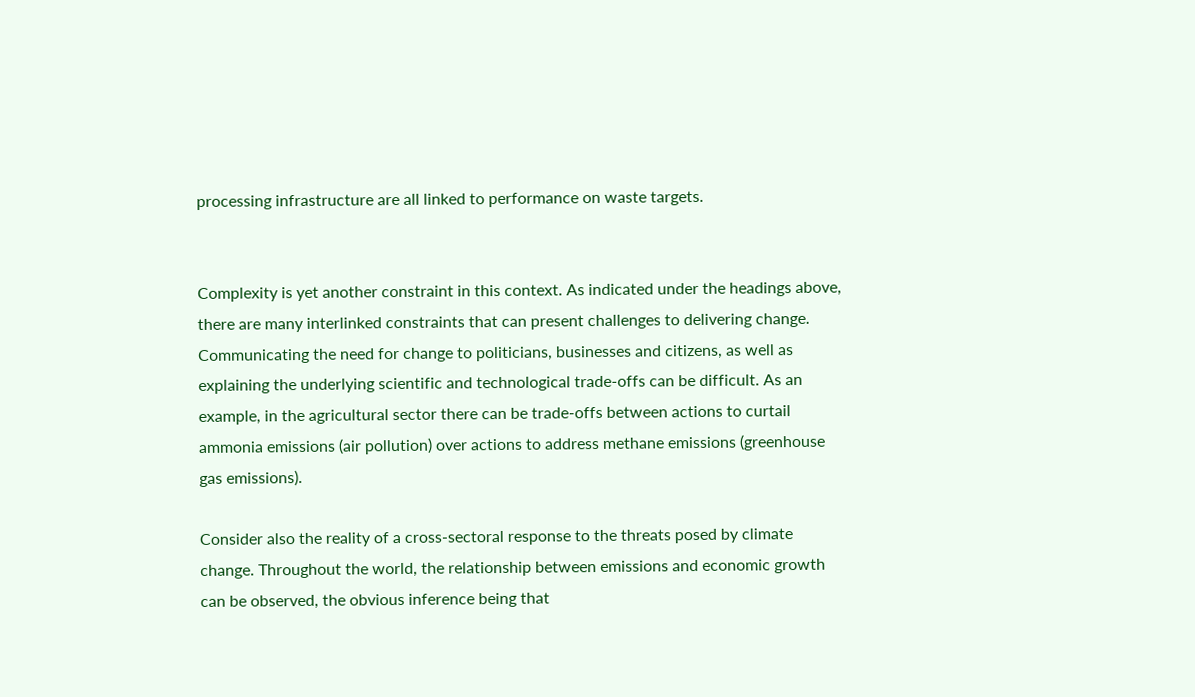processing infrastructure are all linked to performance on waste targets.


Complexity is yet another constraint in this context. As indicated under the headings above, there are many interlinked constraints that can present challenges to delivering change. Communicating the need for change to politicians, businesses and citizens, as well as explaining the underlying scientific and technological trade-offs can be difficult. As an example, in the agricultural sector there can be trade-offs between actions to curtail ammonia emissions (air pollution) over actions to address methane emissions (greenhouse gas emissions).

Consider also the reality of a cross-sectoral response to the threats posed by climate change. Throughout the world, the relationship between emissions and economic growth can be observed, the obvious inference being that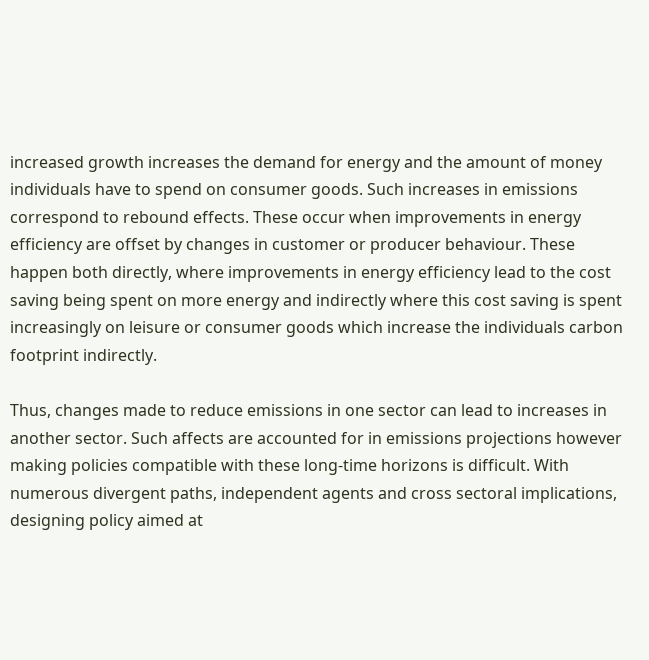increased growth increases the demand for energy and the amount of money individuals have to spend on consumer goods. Such increases in emissions correspond to rebound effects. These occur when improvements in energy efficiency are offset by changes in customer or producer behaviour. These happen both directly, where improvements in energy efficiency lead to the cost saving being spent on more energy and indirectly where this cost saving is spent increasingly on leisure or consumer goods which increase the individuals carbon footprint indirectly.

Thus, changes made to reduce emissions in one sector can lead to increases in another sector. Such affects are accounted for in emissions projections however making policies compatible with these long-time horizons is difficult. With numerous divergent paths, independent agents and cross sectoral implications, designing policy aimed at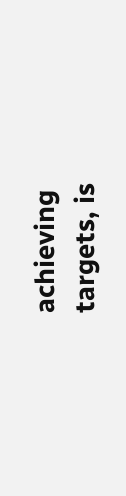achieving targets, is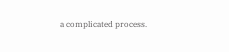a complicated process.